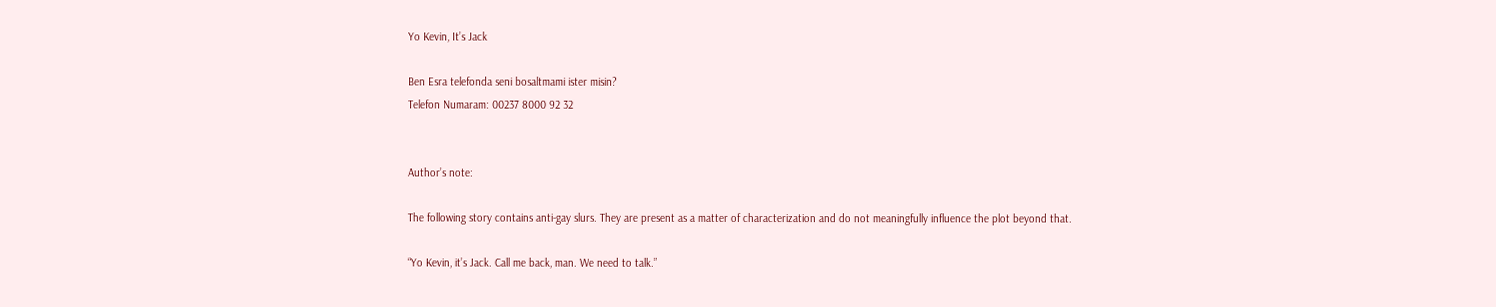Yo Kevin, It’s Jack

Ben Esra telefonda seni bosaltmami ister misin?
Telefon Numaram: 00237 8000 92 32


Author’s note:

The following story contains anti-gay slurs. They are present as a matter of characterization and do not meaningfully influence the plot beyond that.

“Yo Kevin, it’s Jack. Call me back, man. We need to talk.”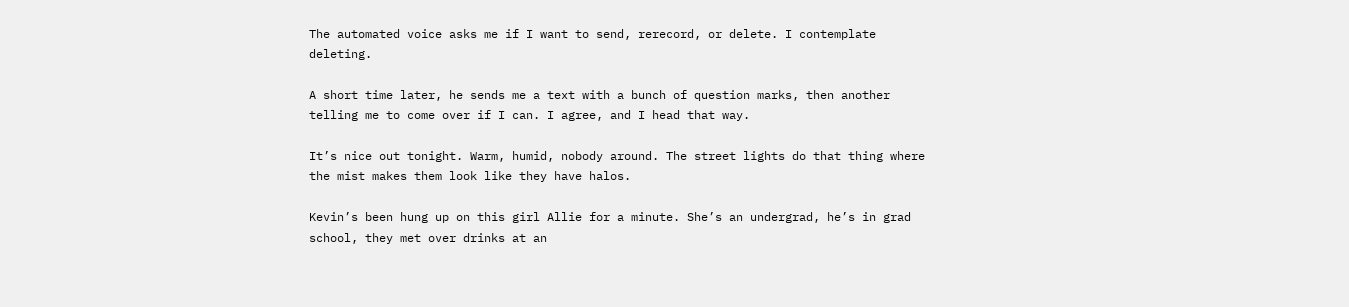The automated voice asks me if I want to send, rerecord, or delete. I contemplate deleting.

A short time later, he sends me a text with a bunch of question marks, then another telling me to come over if I can. I agree, and I head that way.

It’s nice out tonight. Warm, humid, nobody around. The street lights do that thing where the mist makes them look like they have halos.

Kevin’s been hung up on this girl Allie for a minute. She’s an undergrad, he’s in grad school, they met over drinks at an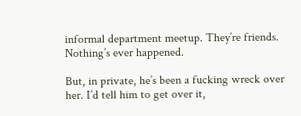informal department meetup. They’re friends. Nothing’s ever happened.

But, in private, he’s been a fucking wreck over her. I’d tell him to get over it,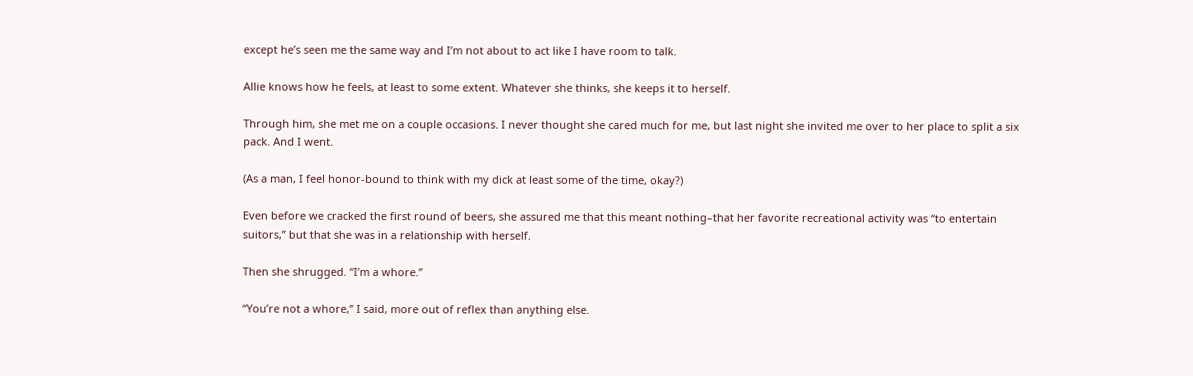except he’s seen me the same way and I’m not about to act like I have room to talk.

Allie knows how he feels, at least to some extent. Whatever she thinks, she keeps it to herself.

Through him, she met me on a couple occasions. I never thought she cared much for me, but last night she invited me over to her place to split a six pack. And I went.

(As a man, I feel honor-bound to think with my dick at least some of the time, okay?)

Even before we cracked the first round of beers, she assured me that this meant nothing–that her favorite recreational activity was “to entertain suitors,” but that she was in a relationship with herself.

Then she shrugged. “I’m a whore.”

“You’re not a whore,” I said, more out of reflex than anything else.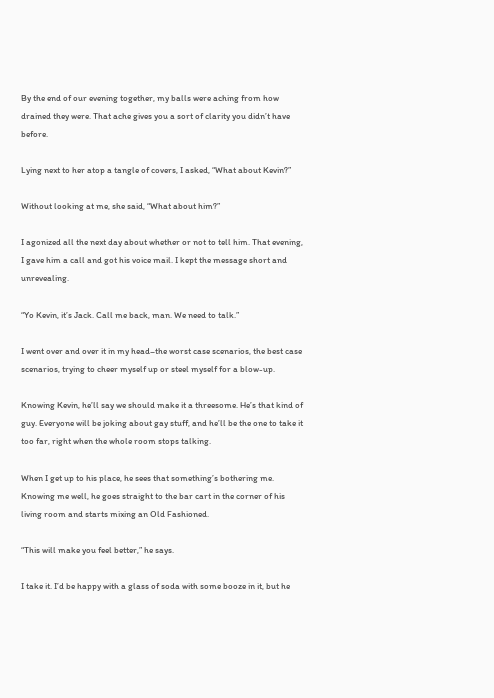By the end of our evening together, my balls were aching from how drained they were. That ache gives you a sort of clarity you didn’t have before.

Lying next to her atop a tangle of covers, I asked, “What about Kevin?”

Without looking at me, she said, “What about him?”

I agonized all the next day about whether or not to tell him. That evening, I gave him a call and got his voice mail. I kept the message short and unrevealing.

“Yo Kevin, it’s Jack. Call me back, man. We need to talk.”

I went over and over it in my head–the worst case scenarios, the best case scenarios, trying to cheer myself up or steel myself for a blow-up.

Knowing Kevin, he’ll say we should make it a threesome. He’s that kind of guy. Everyone will be joking about gay stuff, and he’ll be the one to take it too far, right when the whole room stops talking.

When I get up to his place, he sees that something’s bothering me. Knowing me well, he goes straight to the bar cart in the corner of his living room and starts mixing an Old Fashioned.

“This will make you feel better,” he says.

I take it. I’d be happy with a glass of soda with some booze in it, but he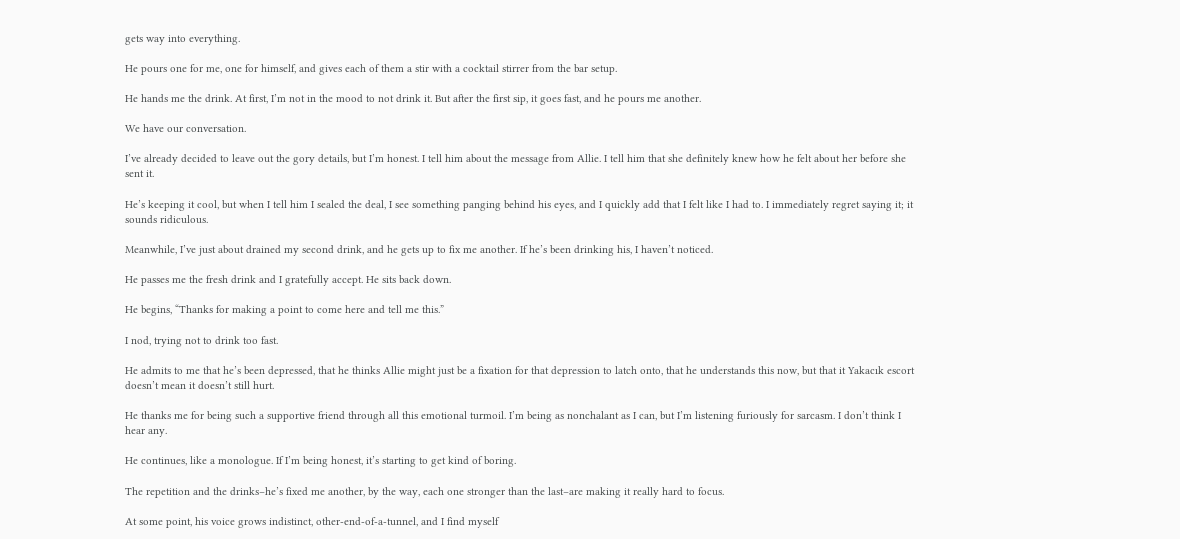gets way into everything.

He pours one for me, one for himself, and gives each of them a stir with a cocktail stirrer from the bar setup.

He hands me the drink. At first, I’m not in the mood to not drink it. But after the first sip, it goes fast, and he pours me another.

We have our conversation.

I’ve already decided to leave out the gory details, but I’m honest. I tell him about the message from Allie. I tell him that she definitely knew how he felt about her before she sent it.

He’s keeping it cool, but when I tell him I sealed the deal, I see something panging behind his eyes, and I quickly add that I felt like I had to. I immediately regret saying it; it sounds ridiculous.

Meanwhile, I’ve just about drained my second drink, and he gets up to fix me another. If he’s been drinking his, I haven’t noticed.

He passes me the fresh drink and I gratefully accept. He sits back down.

He begins, “Thanks for making a point to come here and tell me this.”

I nod, trying not to drink too fast.

He admits to me that he’s been depressed, that he thinks Allie might just be a fixation for that depression to latch onto, that he understands this now, but that it Yakacık escort doesn’t mean it doesn’t still hurt.

He thanks me for being such a supportive friend through all this emotional turmoil. I’m being as nonchalant as I can, but I’m listening furiously for sarcasm. I don’t think I hear any.

He continues, like a monologue. If I’m being honest, it’s starting to get kind of boring.

The repetition and the drinks–he’s fixed me another, by the way, each one stronger than the last–are making it really hard to focus.

At some point, his voice grows indistinct, other-end-of-a-tunnel, and I find myself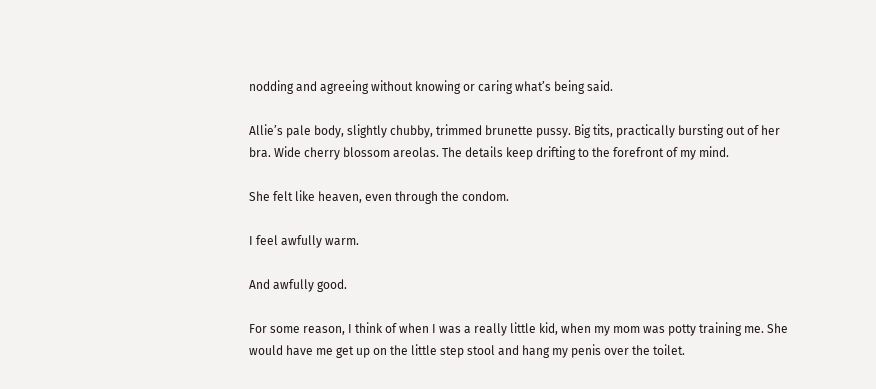nodding and agreeing without knowing or caring what’s being said.

Allie’s pale body, slightly chubby, trimmed brunette pussy. Big tits, practically bursting out of her bra. Wide cherry blossom areolas. The details keep drifting to the forefront of my mind.

She felt like heaven, even through the condom.

I feel awfully warm.

And awfully good.

For some reason, I think of when I was a really little kid, when my mom was potty training me. She would have me get up on the little step stool and hang my penis over the toilet.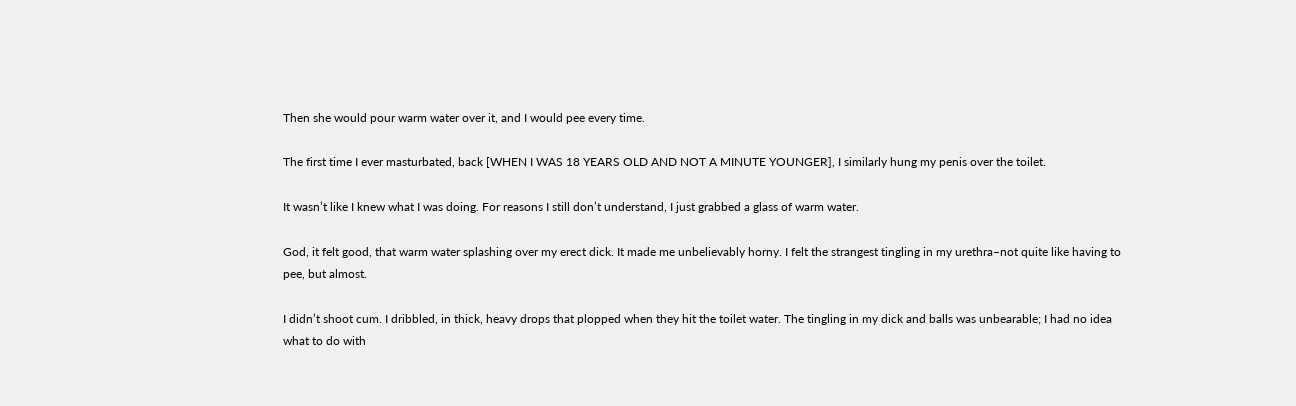Then she would pour warm water over it, and I would pee every time.

The first time I ever masturbated, back [WHEN I WAS 18 YEARS OLD AND NOT A MINUTE YOUNGER], I similarly hung my penis over the toilet.

It wasn’t like I knew what I was doing. For reasons I still don’t understand, I just grabbed a glass of warm water.

God, it felt good, that warm water splashing over my erect dick. It made me unbelievably horny. I felt the strangest tingling in my urethra–not quite like having to pee, but almost.

I didn’t shoot cum. I dribbled, in thick, heavy drops that plopped when they hit the toilet water. The tingling in my dick and balls was unbearable; I had no idea what to do with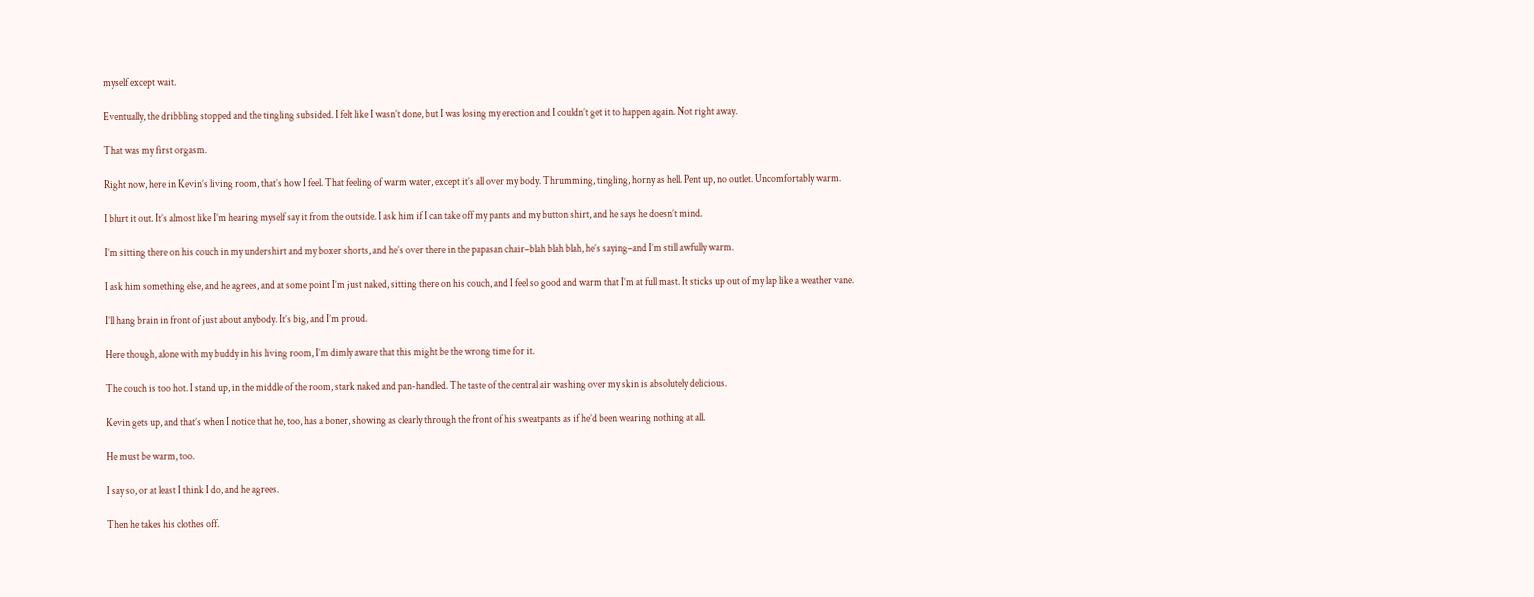myself except wait.

Eventually, the dribbling stopped and the tingling subsided. I felt like I wasn’t done, but I was losing my erection and I couldn’t get it to happen again. Not right away.

That was my first orgasm.

Right now, here in Kevin’s living room, that’s how I feel. That feeling of warm water, except it’s all over my body. Thrumming, tingling, horny as hell. Pent up, no outlet. Uncomfortably warm.

I blurt it out. It’s almost like I’m hearing myself say it from the outside. I ask him if I can take off my pants and my button shirt, and he says he doesn’t mind.

I’m sitting there on his couch in my undershirt and my boxer shorts, and he’s over there in the papasan chair–blah blah blah, he’s saying–and I’m still awfully warm.

I ask him something else, and he agrees, and at some point I’m just naked, sitting there on his couch, and I feel so good and warm that I’m at full mast. It sticks up out of my lap like a weather vane.

I’ll hang brain in front of just about anybody. It’s big, and I’m proud.

Here though, alone with my buddy in his living room, I’m dimly aware that this might be the wrong time for it.

The couch is too hot. I stand up, in the middle of the room, stark naked and pan-handled. The taste of the central air washing over my skin is absolutely delicious.

Kevin gets up, and that’s when I notice that he, too, has a boner, showing as clearly through the front of his sweatpants as if he’d been wearing nothing at all.

He must be warm, too.

I say so, or at least I think I do, and he agrees.

Then he takes his clothes off.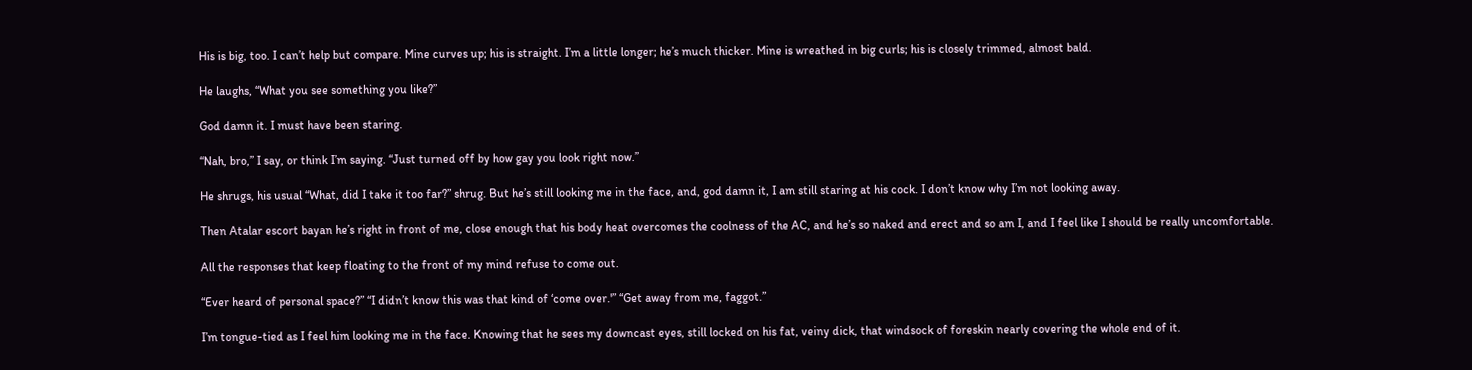His is big, too. I can’t help but compare. Mine curves up; his is straight. I’m a little longer; he’s much thicker. Mine is wreathed in big curls; his is closely trimmed, almost bald.

He laughs, “What you see something you like?”

God damn it. I must have been staring.

“Nah, bro,” I say, or think I’m saying. “Just turned off by how gay you look right now.”

He shrugs, his usual “What, did I take it too far?” shrug. But he’s still looking me in the face, and, god damn it, I am still staring at his cock. I don’t know why I’m not looking away.

Then Atalar escort bayan he’s right in front of me, close enough that his body heat overcomes the coolness of the AC, and he’s so naked and erect and so am I, and I feel like I should be really uncomfortable.

All the responses that keep floating to the front of my mind refuse to come out.

“Ever heard of personal space?” “I didn’t know this was that kind of ‘come over.'” “Get away from me, faggot.”

I’m tongue-tied as I feel him looking me in the face. Knowing that he sees my downcast eyes, still locked on his fat, veiny dick, that windsock of foreskin nearly covering the whole end of it.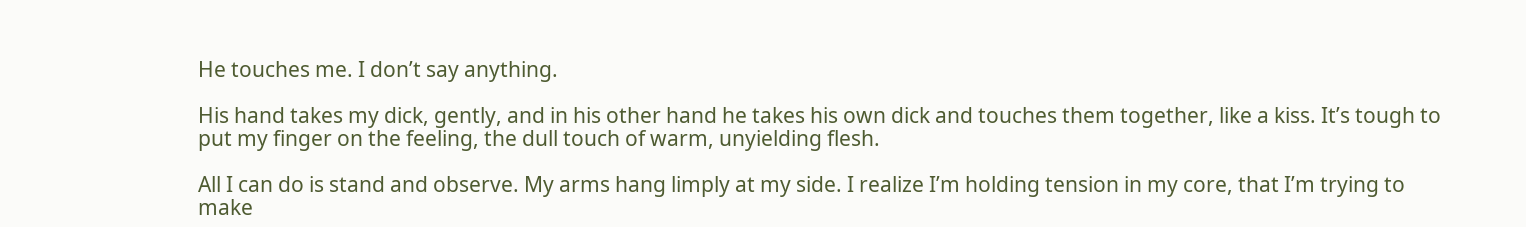He touches me. I don’t say anything.

His hand takes my dick, gently, and in his other hand he takes his own dick and touches them together, like a kiss. It’s tough to put my finger on the feeling, the dull touch of warm, unyielding flesh.

All I can do is stand and observe. My arms hang limply at my side. I realize I’m holding tension in my core, that I’m trying to make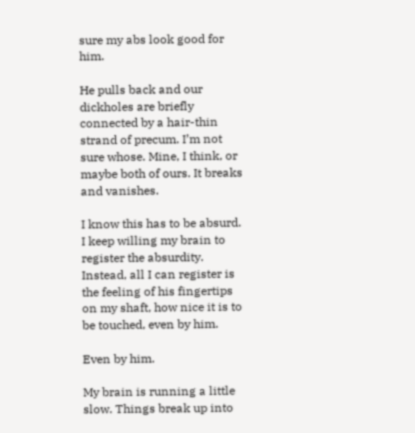sure my abs look good for him.

He pulls back and our dickholes are briefly connected by a hair-thin strand of precum. I’m not sure whose. Mine, I think, or maybe both of ours. It breaks and vanishes.

I know this has to be absurd. I keep willing my brain to register the absurdity. Instead, all I can register is the feeling of his fingertips on my shaft, how nice it is to be touched, even by him.

Even by him.

My brain is running a little slow. Things break up into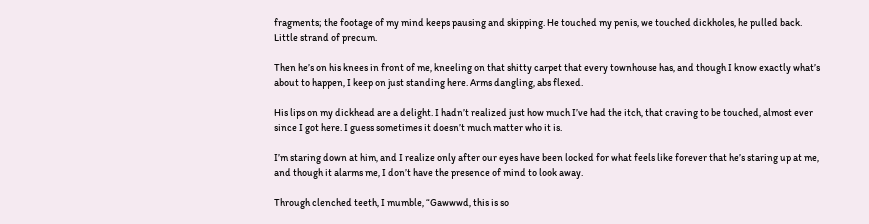fragments; the footage of my mind keeps pausing and skipping. He touched my penis, we touched dickholes, he pulled back. Little strand of precum.

Then he’s on his knees in front of me, kneeling on that shitty carpet that every townhouse has, and though I know exactly what’s about to happen, I keep on just standing here. Arms dangling, abs flexed.

His lips on my dickhead are a delight. I hadn’t realized just how much I’ve had the itch, that craving to be touched, almost ever since I got here. I guess sometimes it doesn’t much matter who it is.

I’m staring down at him, and I realize only after our eyes have been locked for what feels like forever that he’s staring up at me, and though it alarms me, I don’t have the presence of mind to look away.

Through clenched teeth, I mumble, “Gawwwd, this is so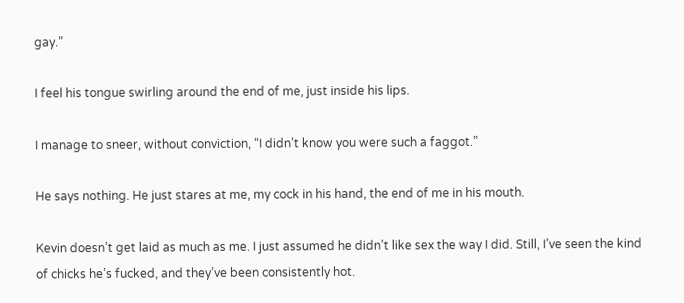gay.”

I feel his tongue swirling around the end of me, just inside his lips.

I manage to sneer, without conviction, “I didn’t know you were such a faggot.”

He says nothing. He just stares at me, my cock in his hand, the end of me in his mouth.

Kevin doesn’t get laid as much as me. I just assumed he didn’t like sex the way I did. Still, I’ve seen the kind of chicks he’s fucked, and they’ve been consistently hot.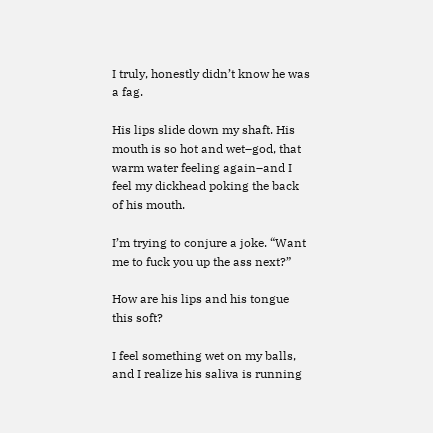I truly, honestly didn’t know he was a fag.

His lips slide down my shaft. His mouth is so hot and wet–god, that warm water feeling again–and I feel my dickhead poking the back of his mouth.

I’m trying to conjure a joke. “Want me to fuck you up the ass next?”

How are his lips and his tongue this soft?

I feel something wet on my balls, and I realize his saliva is running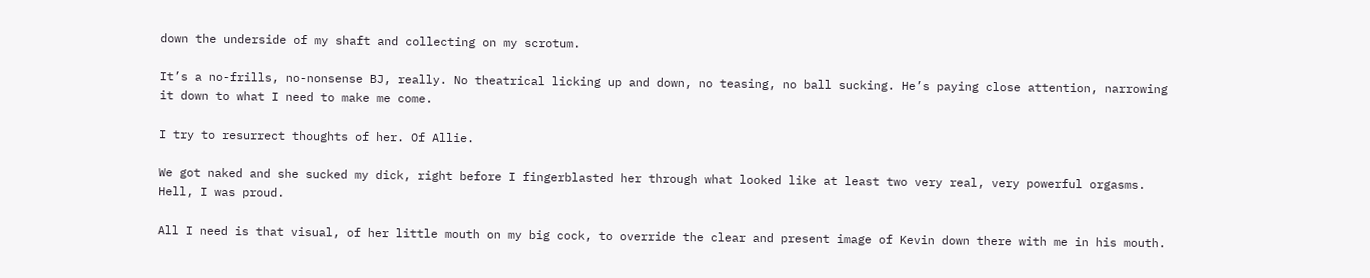down the underside of my shaft and collecting on my scrotum.

It’s a no-frills, no-nonsense BJ, really. No theatrical licking up and down, no teasing, no ball sucking. He’s paying close attention, narrowing it down to what I need to make me come.

I try to resurrect thoughts of her. Of Allie.

We got naked and she sucked my dick, right before I fingerblasted her through what looked like at least two very real, very powerful orgasms. Hell, I was proud.

All I need is that visual, of her little mouth on my big cock, to override the clear and present image of Kevin down there with me in his mouth.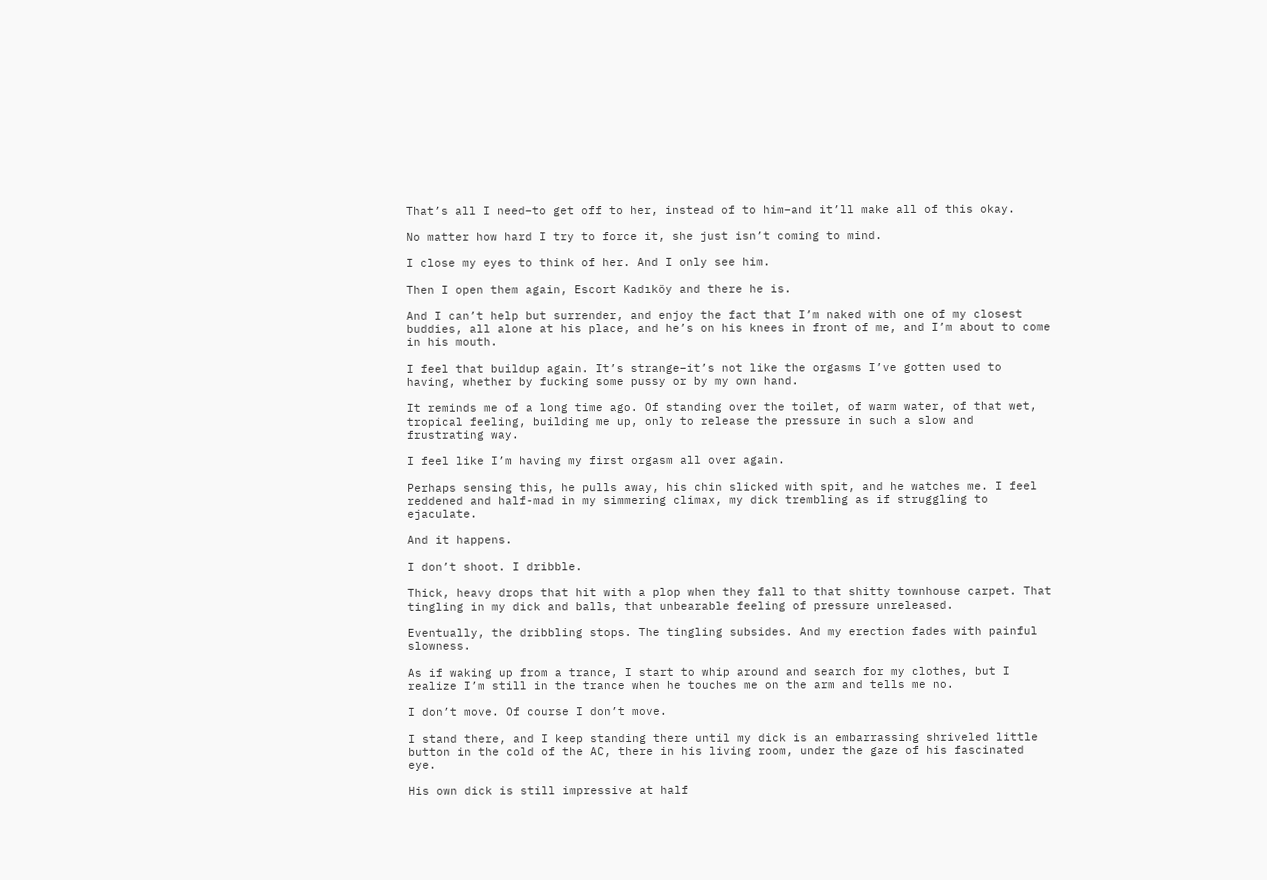That’s all I need–to get off to her, instead of to him–and it’ll make all of this okay.

No matter how hard I try to force it, she just isn’t coming to mind.

I close my eyes to think of her. And I only see him.

Then I open them again, Escort Kadıköy and there he is.

And I can’t help but surrender, and enjoy the fact that I’m naked with one of my closest buddies, all alone at his place, and he’s on his knees in front of me, and I’m about to come in his mouth.

I feel that buildup again. It’s strange–it’s not like the orgasms I’ve gotten used to having, whether by fucking some pussy or by my own hand.

It reminds me of a long time ago. Of standing over the toilet, of warm water, of that wet, tropical feeling, building me up, only to release the pressure in such a slow and frustrating way.

I feel like I’m having my first orgasm all over again.

Perhaps sensing this, he pulls away, his chin slicked with spit, and he watches me. I feel reddened and half-mad in my simmering climax, my dick trembling as if struggling to ejaculate.

And it happens.

I don’t shoot. I dribble.

Thick, heavy drops that hit with a plop when they fall to that shitty townhouse carpet. That tingling in my dick and balls, that unbearable feeling of pressure unreleased.

Eventually, the dribbling stops. The tingling subsides. And my erection fades with painful slowness.

As if waking up from a trance, I start to whip around and search for my clothes, but I realize I’m still in the trance when he touches me on the arm and tells me no.

I don’t move. Of course I don’t move.

I stand there, and I keep standing there until my dick is an embarrassing shriveled little button in the cold of the AC, there in his living room, under the gaze of his fascinated eye.

His own dick is still impressive at half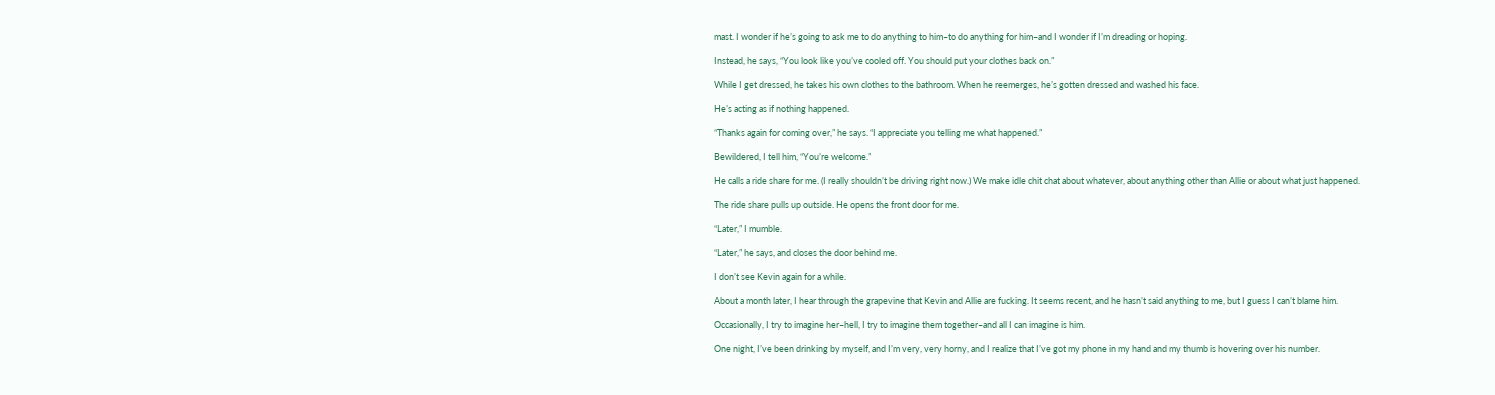mast. I wonder if he’s going to ask me to do anything to him–to do anything for him–and I wonder if I’m dreading or hoping.

Instead, he says, “You look like you’ve cooled off. You should put your clothes back on.”

While I get dressed, he takes his own clothes to the bathroom. When he reemerges, he’s gotten dressed and washed his face.

He’s acting as if nothing happened.

“Thanks again for coming over,” he says. “I appreciate you telling me what happened.”

Bewildered, I tell him, “You’re welcome.”

He calls a ride share for me. (I really shouldn’t be driving right now.) We make idle chit chat about whatever, about anything other than Allie or about what just happened.

The ride share pulls up outside. He opens the front door for me.

“Later,” I mumble.

“Later,” he says, and closes the door behind me.

I don’t see Kevin again for a while.

About a month later, I hear through the grapevine that Kevin and Allie are fucking. It seems recent, and he hasn’t said anything to me, but I guess I can’t blame him.

Occasionally, I try to imagine her–hell, I try to imagine them together–and all I can imagine is him.

One night, I’ve been drinking by myself, and I’m very, very horny, and I realize that I’ve got my phone in my hand and my thumb is hovering over his number.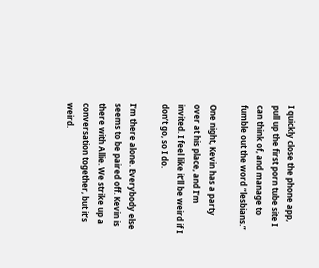I quickly close the phone app, pull up the first porn tube site I can think of, and manage to fumble out the word “lesbians.”

One night, Kevin has a party over at his place, and I’m invited. I feel like it’ll be weird if I don’t go, so I do.

I’m there alone. Everybody else seems to be paired off. Kevin is there with Allie. We strike up a conversation together, but it’s weird.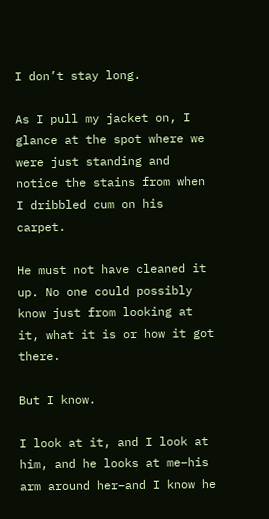I don’t stay long.

As I pull my jacket on, I glance at the spot where we were just standing and notice the stains from when I dribbled cum on his carpet.

He must not have cleaned it up. No one could possibly know just from looking at it, what it is or how it got there.

But I know.

I look at it, and I look at him, and he looks at me–his arm around her–and I know he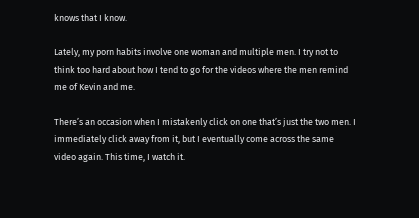knows that I know.

Lately, my porn habits involve one woman and multiple men. I try not to think too hard about how I tend to go for the videos where the men remind me of Kevin and me.

There’s an occasion when I mistakenly click on one that’s just the two men. I immediately click away from it, but I eventually come across the same video again. This time, I watch it.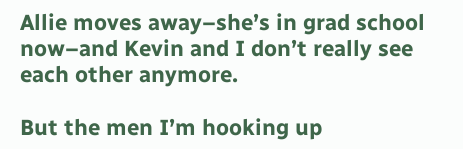Allie moves away–she’s in grad school now–and Kevin and I don’t really see each other anymore.

But the men I’m hooking up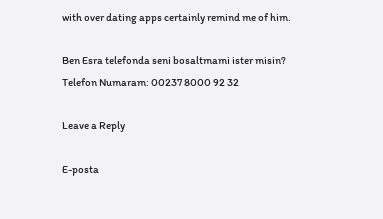with over dating apps certainly remind me of him.

Ben Esra telefonda seni bosaltmami ister misin?
Telefon Numaram: 00237 8000 92 32

Leave a Reply

E-posta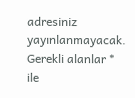adresiniz yayınlanmayacak. Gerekli alanlar * ile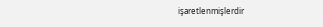işaretlenmişlerdir